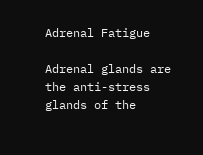Adrenal Fatigue

Adrenal glands are the anti-stress glands of the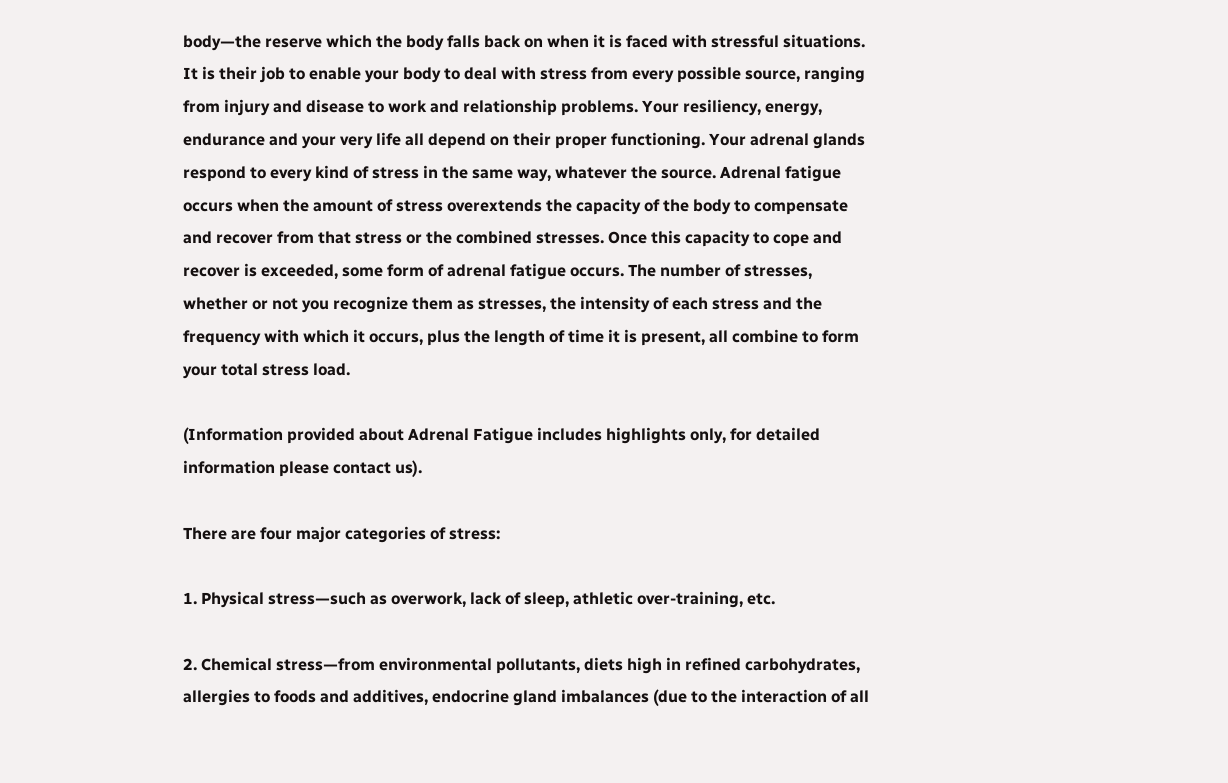body—the reserve which the body falls back on when it is faced with stressful situations. It is their job to enable your body to deal with stress from every possible source, ranging from injury and disease to work and relationship problems. Your resiliency, energy, endurance and your very life all depend on their proper functioning. Your adrenal glands respond to every kind of stress in the same way, whatever the source. Adrenal fatigue occurs when the amount of stress overextends the capacity of the body to compensate and recover from that stress or the combined stresses. Once this capacity to cope and recover is exceeded, some form of adrenal fatigue occurs. The number of stresses, whether or not you recognize them as stresses, the intensity of each stress and the frequency with which it occurs, plus the length of time it is present, all combine to form your total stress load.

(Information provided about Adrenal Fatigue includes highlights only, for detailed information please contact us).

There are four major categories of stress:

1. Physical stress—such as overwork, lack of sleep, athletic over-training, etc.

2. Chemical stress—from environmental pollutants, diets high in refined carbohydrates, allergies to foods and additives, endocrine gland imbalances (due to the interaction of all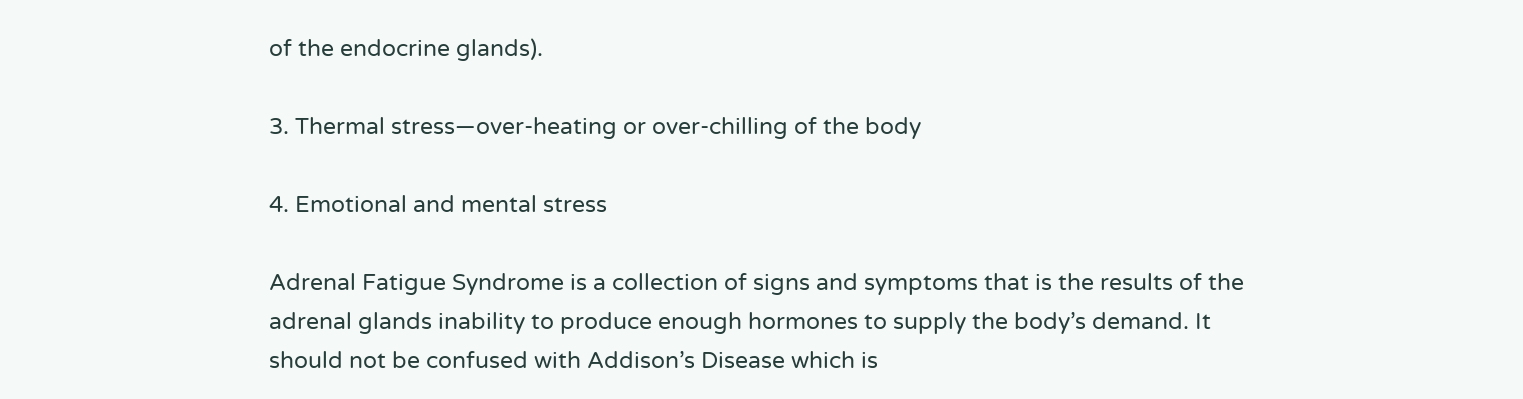of the endocrine glands).

3. Thermal stress—over-heating or over-chilling of the body

4. Emotional and mental stress

Adrenal Fatigue Syndrome is a collection of signs and symptoms that is the results of the adrenal glands inability to produce enough hormones to supply the body’s demand. It should not be confused with Addison’s Disease which is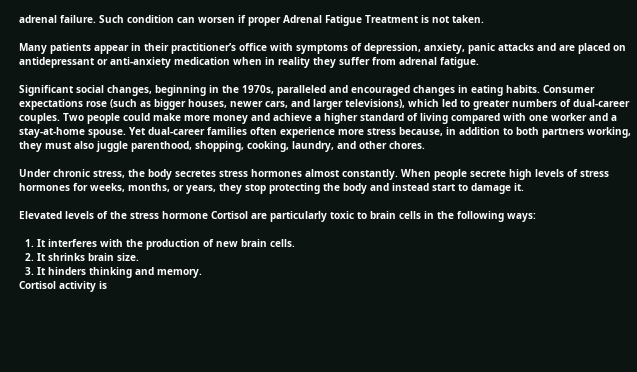adrenal failure. Such condition can worsen if proper Adrenal Fatigue Treatment is not taken.

Many patients appear in their practitioner’s office with symptoms of depression, anxiety, panic attacks and are placed on antidepressant or anti-anxiety medication when in reality they suffer from adrenal fatigue.

Significant social changes, beginning in the 1970s, paralleled and encouraged changes in eating habits. Consumer expectations rose (such as bigger houses, newer cars, and larger televisions), which led to greater numbers of dual-career couples. Two people could make more money and achieve a higher standard of living compared with one worker and a stay-at-home spouse. Yet dual-career families often experience more stress because, in addition to both partners working, they must also juggle parenthood, shopping, cooking, laundry, and other chores.

Under chronic stress, the body secretes stress hormones almost constantly. When people secrete high levels of stress hormones for weeks, months, or years, they stop protecting the body and instead start to damage it.

Elevated levels of the stress hormone Cortisol are particularly toxic to brain cells in the following ways:

  1. It interferes with the production of new brain cells.
  2. It shrinks brain size.
  3. It hinders thinking and memory.
Cortisol activity is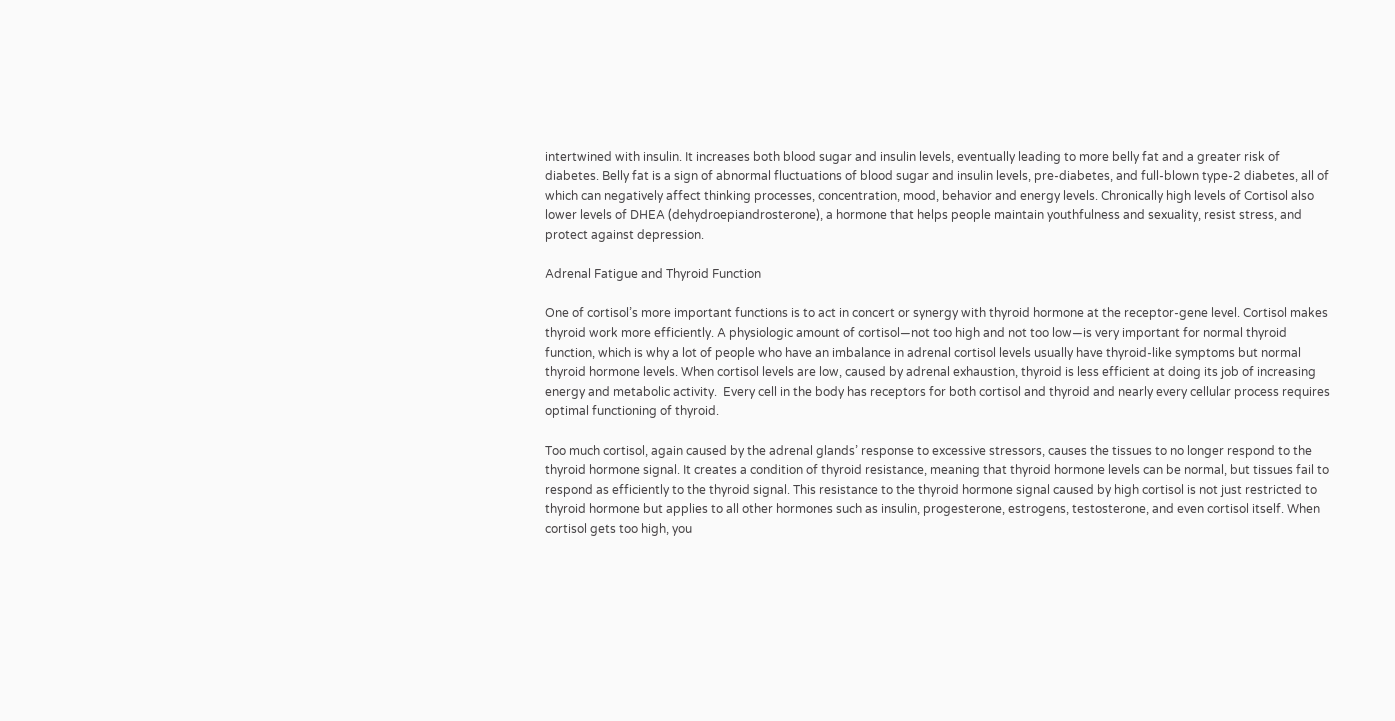intertwined with insulin. It increases both blood sugar and insulin levels, eventually leading to more belly fat and a greater risk of diabetes. Belly fat is a sign of abnormal fluctuations of blood sugar and insulin levels, pre-diabetes, and full-blown type-2 diabetes, all of which can negatively affect thinking processes, concentration, mood, behavior and energy levels. Chronically high levels of Cortisol also lower levels of DHEA (dehydroepiandrosterone), a hormone that helps people maintain youthfulness and sexuality, resist stress, and protect against depression.

Adrenal Fatigue and Thyroid Function

One of cortisol’s more important functions is to act in concert or synergy with thyroid hormone at the receptor-gene level. Cortisol makes thyroid work more efficiently. A physiologic amount of cortisol—not too high and not too low—is very important for normal thyroid function, which is why a lot of people who have an imbalance in adrenal cortisol levels usually have thyroid-like symptoms but normal thyroid hormone levels. When cortisol levels are low, caused by adrenal exhaustion, thyroid is less efficient at doing its job of increasing energy and metabolic activity.  Every cell in the body has receptors for both cortisol and thyroid and nearly every cellular process requires optimal functioning of thyroid.

Too much cortisol, again caused by the adrenal glands’ response to excessive stressors, causes the tissues to no longer respond to the thyroid hormone signal. It creates a condition of thyroid resistance, meaning that thyroid hormone levels can be normal, but tissues fail to respond as efficiently to the thyroid signal. This resistance to the thyroid hormone signal caused by high cortisol is not just restricted to thyroid hormone but applies to all other hormones such as insulin, progesterone, estrogens, testosterone, and even cortisol itself. When cortisol gets too high, you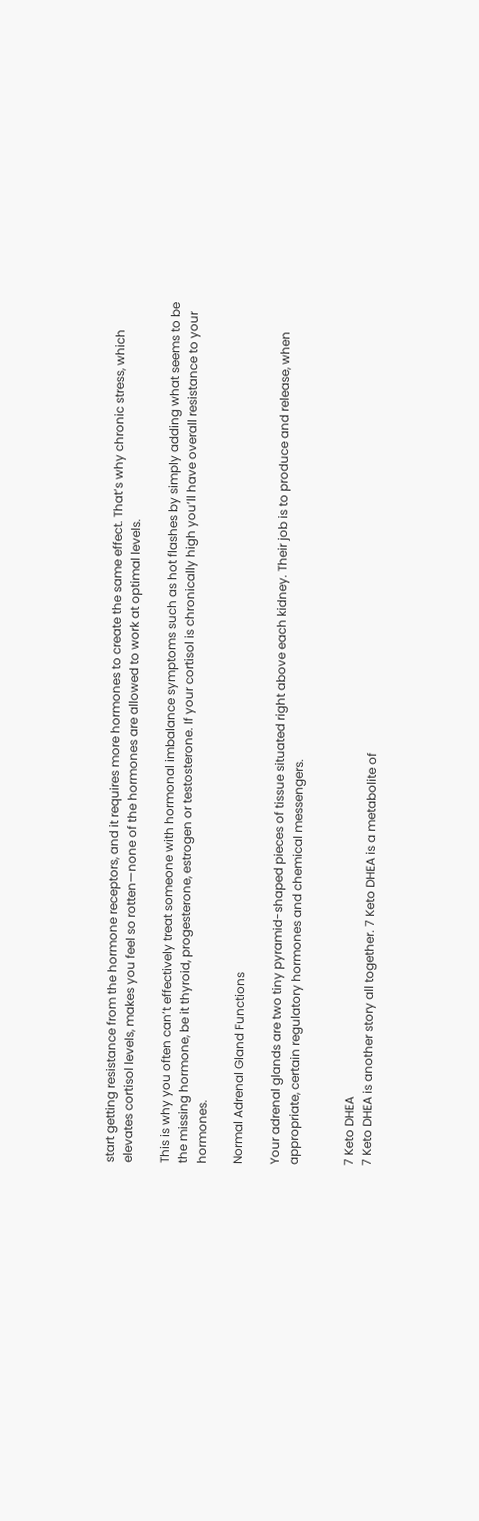start getting resistance from the hormone receptors, and it requires more hormones to create the same effect. That’s why chronic stress, which elevates cortisol levels, makes you feel so rotten—none of the hormones are allowed to work at optimal levels.

This is why you often can’t effectively treat someone with hormonal imbalance symptoms such as hot flashes by simply adding what seems to be the missing hormone, be it thyroid, progesterone, estrogen or testosterone. If your cortisol is chronically high you’ll have overall resistance to your hormones.

Normal Adrenal Gland Functions

Your adrenal glands are two tiny pyramid-shaped pieces of tissue situated right above each kidney. Their job is to produce and release, when appropriate, certain regulatory hormones and chemical messengers.


7 Keto DHEA
7 Keto DHEA is another story all together. 7 Keto DHEA is a metabolite of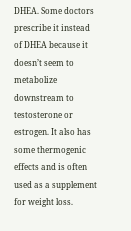DHEA. Some doctors prescribe it instead of DHEA because it doesn’t seem to metabolize downstream to testosterone or estrogen. It also has some thermogenic effects and is often used as a supplement for weight loss.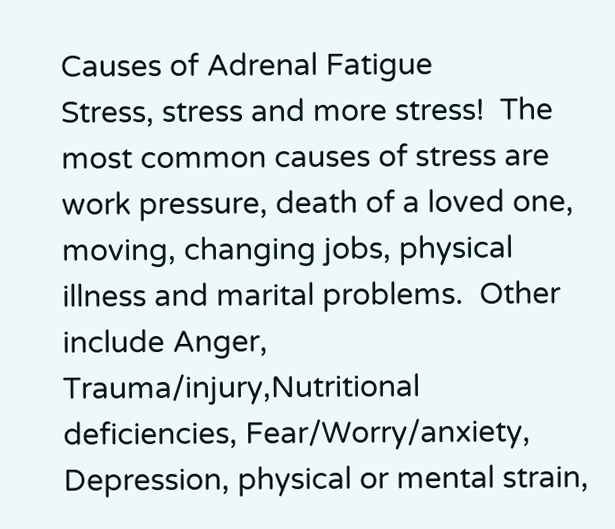Causes of Adrenal Fatigue
Stress, stress and more stress!  The most common causes of stress are work pressure, death of a loved one, moving, changing jobs, physical illness and marital problems.  Other include Anger, Trauma/injury,Nutritional deficiencies, Fear/Worry/anxiety, Depression, physical or mental strain,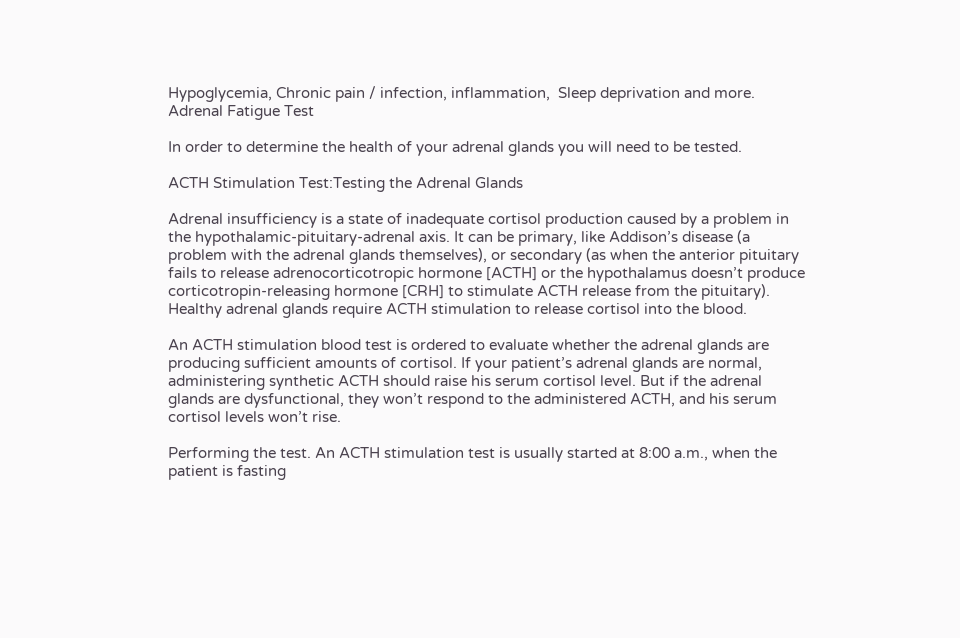Hypoglycemia, Chronic pain / infection, inflammation,  Sleep deprivation and more.
Adrenal Fatigue Test

In order to determine the health of your adrenal glands you will need to be tested.

ACTH Stimulation Test:Testing the Adrenal Glands

Adrenal insufficiency is a state of inadequate cortisol production caused by a problem in the hypothalamic-pituitary-adrenal axis. It can be primary, like Addison’s disease (a problem with the adrenal glands themselves), or secondary (as when the anterior pituitary fails to release adrenocorticotropic hormone [ACTH] or the hypothalamus doesn’t produce corticotropin-releasing hormone [CRH] to stimulate ACTH release from the pituitary). Healthy adrenal glands require ACTH stimulation to release cortisol into the blood.

An ACTH stimulation blood test is ordered to evaluate whether the adrenal glands are producing sufficient amounts of cortisol. If your patient’s adrenal glands are normal, administering synthetic ACTH should raise his serum cortisol level. But if the adrenal glands are dysfunctional, they won’t respond to the administered ACTH, and his serum cortisol levels won’t rise.

Performing the test. An ACTH stimulation test is usually started at 8:00 a.m., when the patient is fasting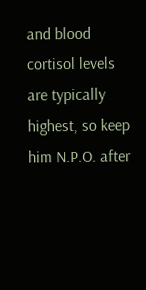and blood cortisol levels are typically highest, so keep him N.P.O. after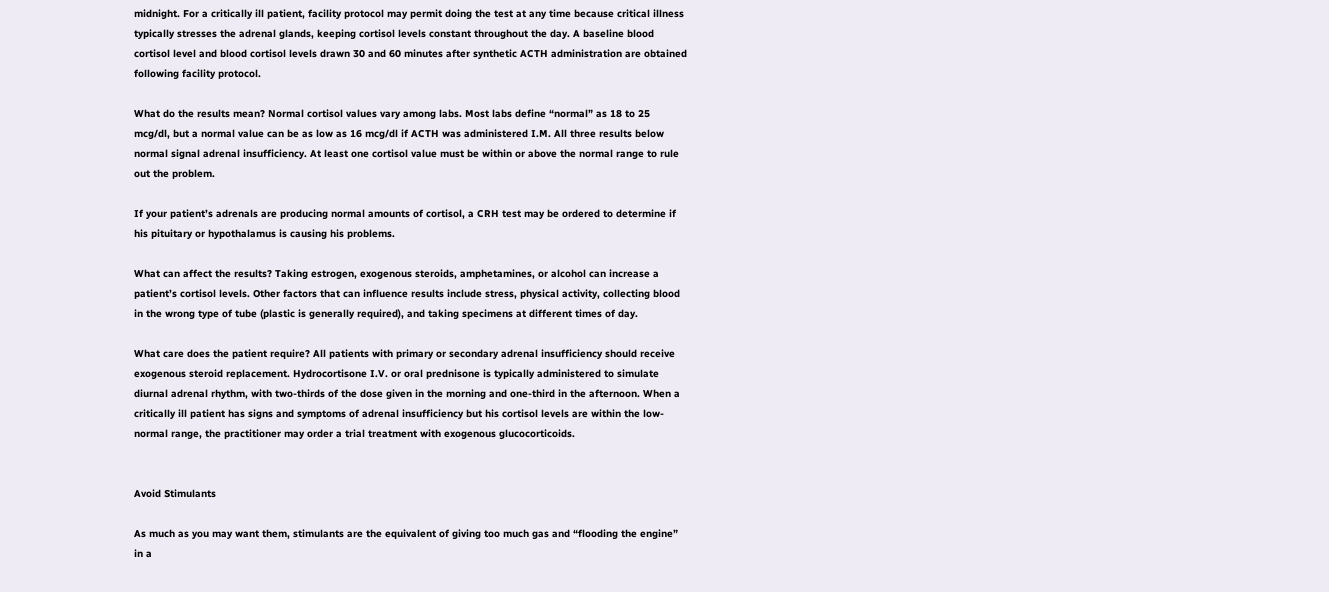midnight. For a critically ill patient, facility protocol may permit doing the test at any time because critical illness typically stresses the adrenal glands, keeping cortisol levels constant throughout the day. A baseline blood cortisol level and blood cortisol levels drawn 30 and 60 minutes after synthetic ACTH administration are obtained following facility protocol.

What do the results mean? Normal cortisol values vary among labs. Most labs define “normal” as 18 to 25 mcg/dl, but a normal value can be as low as 16 mcg/dl if ACTH was administered I.M. All three results below normal signal adrenal insufficiency. At least one cortisol value must be within or above the normal range to rule out the problem.

If your patient’s adrenals are producing normal amounts of cortisol, a CRH test may be ordered to determine if his pituitary or hypothalamus is causing his problems.

What can affect the results? Taking estrogen, exogenous steroids, amphetamines, or alcohol can increase a patient’s cortisol levels. Other factors that can influence results include stress, physical activity, collecting blood in the wrong type of tube (plastic is generally required), and taking specimens at different times of day.

What care does the patient require? All patients with primary or secondary adrenal insufficiency should receive exogenous steroid replacement. Hydrocortisone I.V. or oral prednisone is typically administered to simulate diurnal adrenal rhythm, with two-thirds of the dose given in the morning and one-third in the afternoon. When a critically ill patient has signs and symptoms of adrenal insufficiency but his cortisol levels are within the low-normal range, the practitioner may order a trial treatment with exogenous glucocorticoids.


Avoid Stimulants

As much as you may want them, stimulants are the equivalent of giving too much gas and “flooding the engine” in a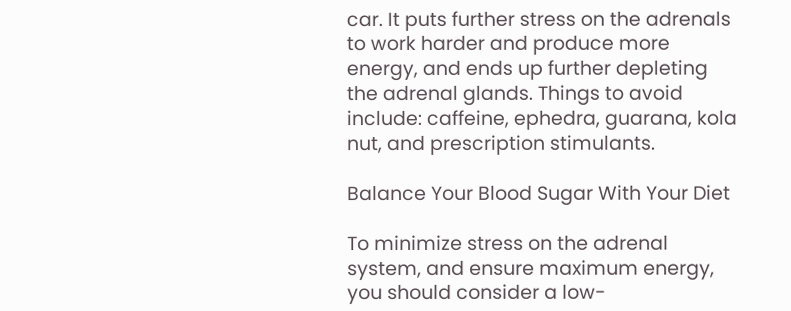car. It puts further stress on the adrenals to work harder and produce more energy, and ends up further depleting the adrenal glands. Things to avoid include: caffeine, ephedra, guarana, kola nut, and prescription stimulants.

Balance Your Blood Sugar With Your Diet

To minimize stress on the adrenal system, and ensure maximum energy, you should consider a low-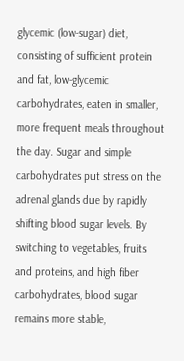glycemic (low-sugar) diet, consisting of sufficient protein and fat, low-glycemic carbohydrates, eaten in smaller, more frequent meals throughout the day. Sugar and simple carbohydrates put stress on the adrenal glands due by rapidly shifting blood sugar levels. By switching to vegetables, fruits and proteins, and high fiber carbohydrates, blood sugar remains more stable,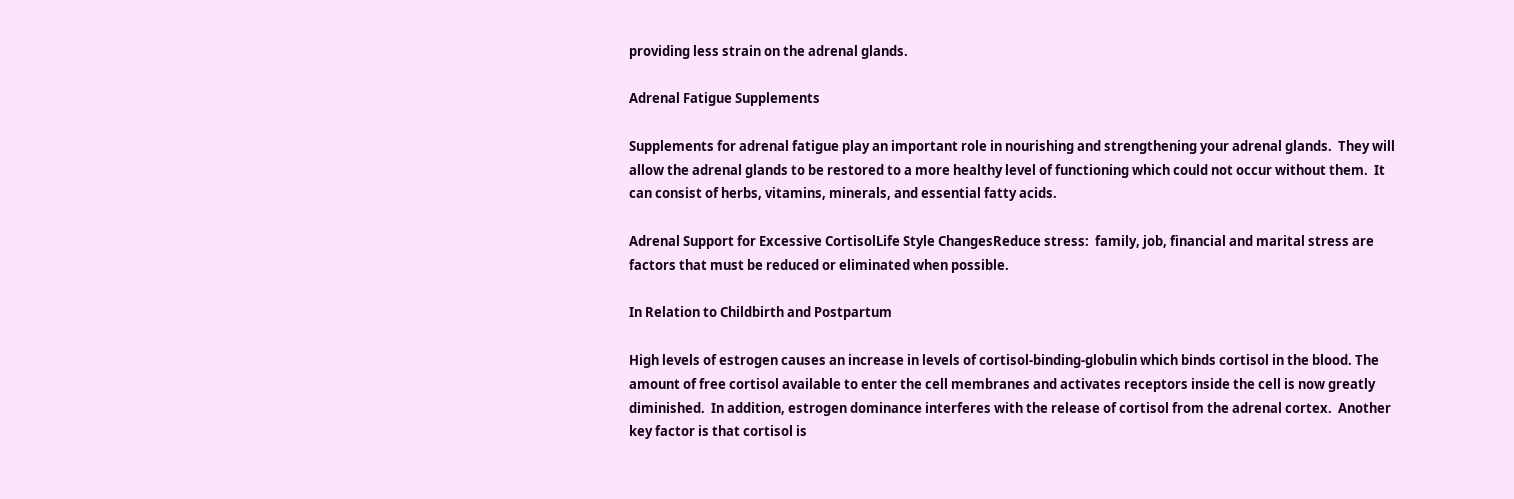providing less strain on the adrenal glands.

Adrenal Fatigue Supplements

Supplements for adrenal fatigue play an important role in nourishing and strengthening your adrenal glands.  They will allow the adrenal glands to be restored to a more healthy level of functioning which could not occur without them.  It can consist of herbs, vitamins, minerals, and essential fatty acids.

Adrenal Support for Excessive CortisolLife Style ChangesReduce stress:  family, job, financial and marital stress are factors that must be reduced or eliminated when possible.

In Relation to Childbirth and Postpartum

High levels of estrogen causes an increase in levels of cortisol-binding-globulin which binds cortisol in the blood. The amount of free cortisol available to enter the cell membranes and activates receptors inside the cell is now greatly diminished.  In addition, estrogen dominance interferes with the release of cortisol from the adrenal cortex.  Another key factor is that cortisol is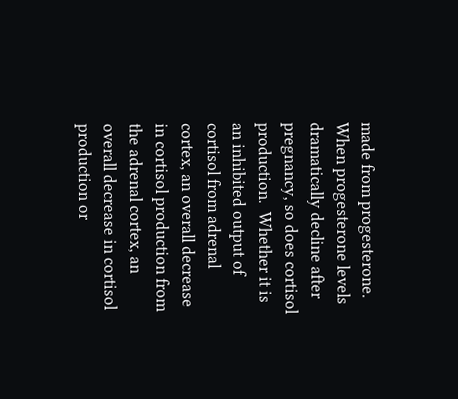made from progesterone.  When progesterone levels dramatically decline after pregnancy, so does cortisol production.  Whether it is an inhibited output of cortisol from adrenal cortex, an overall decrease in cortisol production from the adrenal cortex, an overall decrease in cortisol production or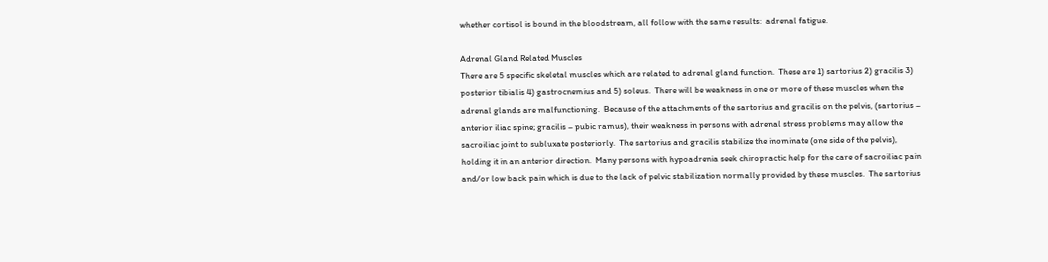whether cortisol is bound in the bloodstream, all follow with the same results:  adrenal fatigue.

Adrenal Gland Related Muscles
There are 5 specific skeletal muscles which are related to adrenal gland function.  These are 1) sartorius 2) gracilis 3) posterior tibialis 4) gastrocnemius and 5) soleus.  There will be weakness in one or more of these muscles when the adrenal glands are malfunctioning.  Because of the attachments of the sartorius and gracilis on the pelvis, (sartorius – anterior iliac spine; gracilis – pubic ramus), their weakness in persons with adrenal stress problems may allow the sacroiliac joint to subluxate posteriorly.  The sartorius and gracilis stabilize the inominate (one side of the pelvis), holding it in an anterior direction.  Many persons with hypoadrenia seek chiropractic help for the care of sacroiliac pain and/or low back pain which is due to the lack of pelvic stabilization normally provided by these muscles.  The sartorius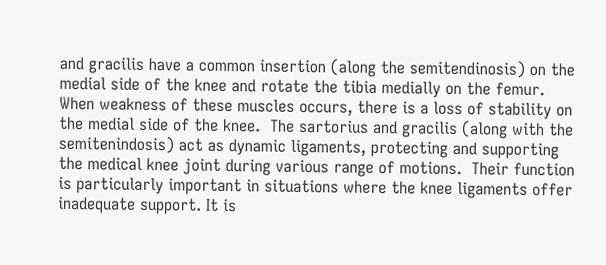and gracilis have a common insertion (along the semitendinosis) on the medial side of the knee and rotate the tibia medially on the femur.  When weakness of these muscles occurs, there is a loss of stability on the medial side of the knee.  The sartorius and gracilis (along with the semitenindosis) act as dynamic ligaments, protecting and supporting the medical knee joint during various range of motions.  Their function is particularly important in situations where the knee ligaments offer inadequate support. It is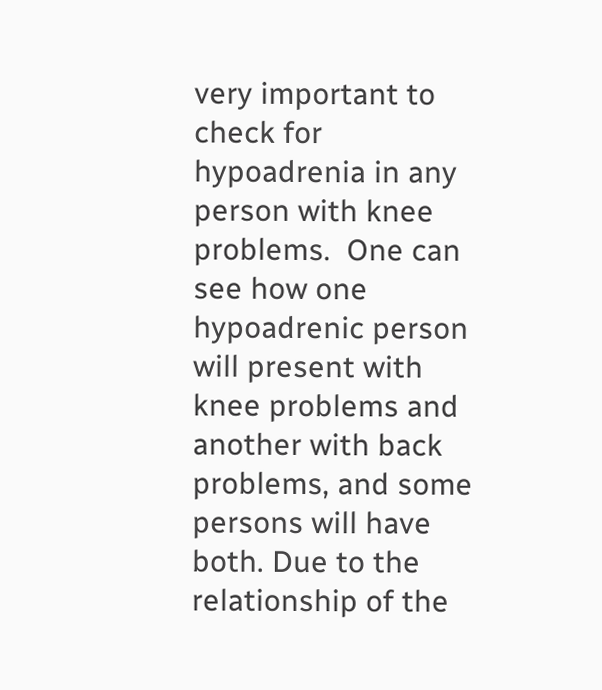very important to check for hypoadrenia in any person with knee problems.  One can see how one hypoadrenic person will present with knee problems and another with back problems, and some persons will have both. Due to the relationship of the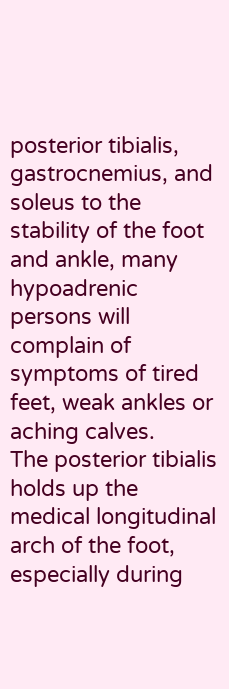posterior tibialis, gastrocnemius, and soleus to the stability of the foot and ankle, many hypoadrenic persons will complain of symptoms of tired feet, weak ankles or aching calves.
The posterior tibialis holds up the medical longitudinal arch of the foot, especially during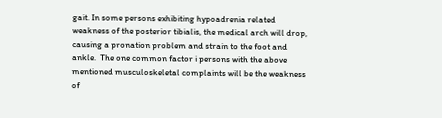gait. In some persons exhibiting hypoadrenia related weakness of the posterior tibialis, the medical arch will drop, causing a pronation problem and strain to the foot and ankle.  The one common factor i persons with the above mentioned musculoskeletal complaints will be the weakness of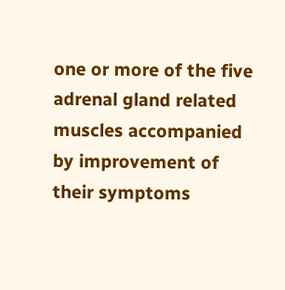one or more of the five adrenal gland related muscles accompanied by improvement of their symptoms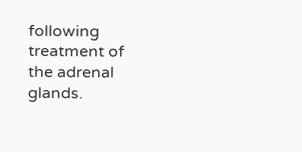following treatment of the adrenal glands.